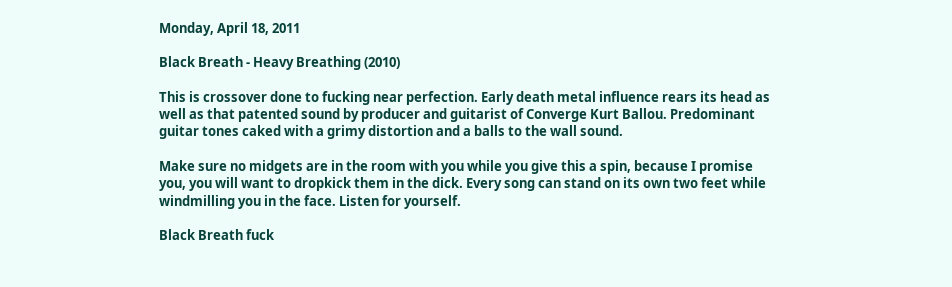Monday, April 18, 2011

Black Breath - Heavy Breathing (2010)

This is crossover done to fucking near perfection. Early death metal influence rears its head as well as that patented sound by producer and guitarist of Converge Kurt Ballou. Predominant guitar tones caked with a grimy distortion and a balls to the wall sound.

Make sure no midgets are in the room with you while you give this a spin, because I promise you, you will want to dropkick them in the dick. Every song can stand on its own two feet while windmilling you in the face. Listen for yourself.

Black Breath fuck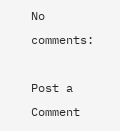No comments:

Post a Comment